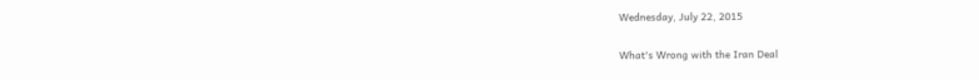Wednesday, July 22, 2015

What's Wrong with the Iran Deal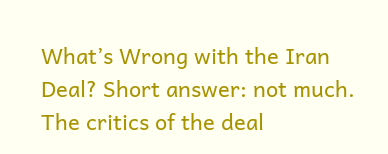What’s Wrong with the Iran Deal? Short answer: not much. The critics of the deal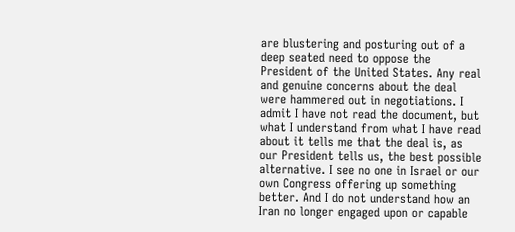are blustering and posturing out of a deep seated need to oppose the President of the United States. Any real and genuine concerns about the deal were hammered out in negotiations. I admit I have not read the document, but what I understand from what I have read about it tells me that the deal is, as our President tells us, the best possible alternative. I see no one in Israel or our own Congress offering up something better. And I do not understand how an Iran no longer engaged upon or capable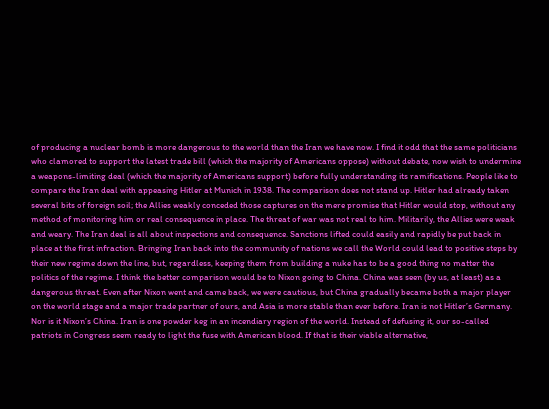of producing a nuclear bomb is more dangerous to the world than the Iran we have now. I find it odd that the same politicians who clamored to support the latest trade bill (which the majority of Americans oppose) without debate, now wish to undermine a weapons-limiting deal (which the majority of Americans support) before fully understanding its ramifications. People like to compare the Iran deal with appeasing Hitler at Munich in 1938. The comparison does not stand up. Hitler had already taken several bits of foreign soil; the Allies weakly conceded those captures on the mere promise that Hitler would stop, without any method of monitoring him or real consequence in place. The threat of war was not real to him. Militarily, the Allies were weak and weary. The Iran deal is all about inspections and consequence. Sanctions lifted could easily and rapidly be put back in place at the first infraction. Bringing Iran back into the community of nations we call the World could lead to positive steps by their new regime down the line, but, regardless, keeping them from building a nuke has to be a good thing no matter the politics of the regime. I think the better comparison would be to Nixon going to China. China was seen (by us, at least) as a dangerous threat. Even after Nixon went and came back, we were cautious, but China gradually became both a major player on the world stage and a major trade partner of ours, and Asia is more stable than ever before. Iran is not Hitler’s Germany. Nor is it Nixon’s China. Iran is one powder keg in an incendiary region of the world. Instead of defusing it, our so-called patriots in Congress seem ready to light the fuse with American blood. If that is their viable alternative,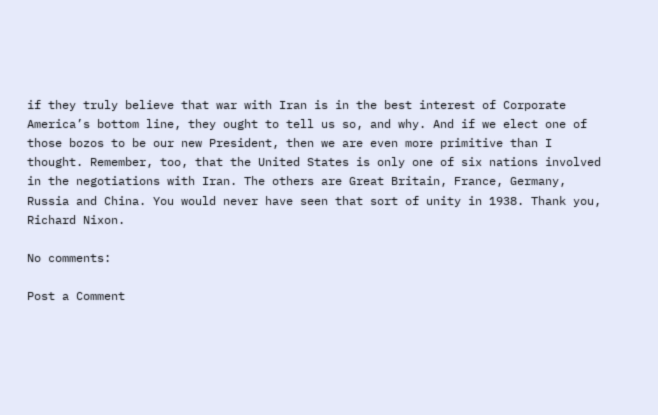if they truly believe that war with Iran is in the best interest of Corporate America’s bottom line, they ought to tell us so, and why. And if we elect one of those bozos to be our new President, then we are even more primitive than I thought. Remember, too, that the United States is only one of six nations involved in the negotiations with Iran. The others are Great Britain, France, Germany, Russia and China. You would never have seen that sort of unity in 1938. Thank you, Richard Nixon.

No comments:

Post a Comment